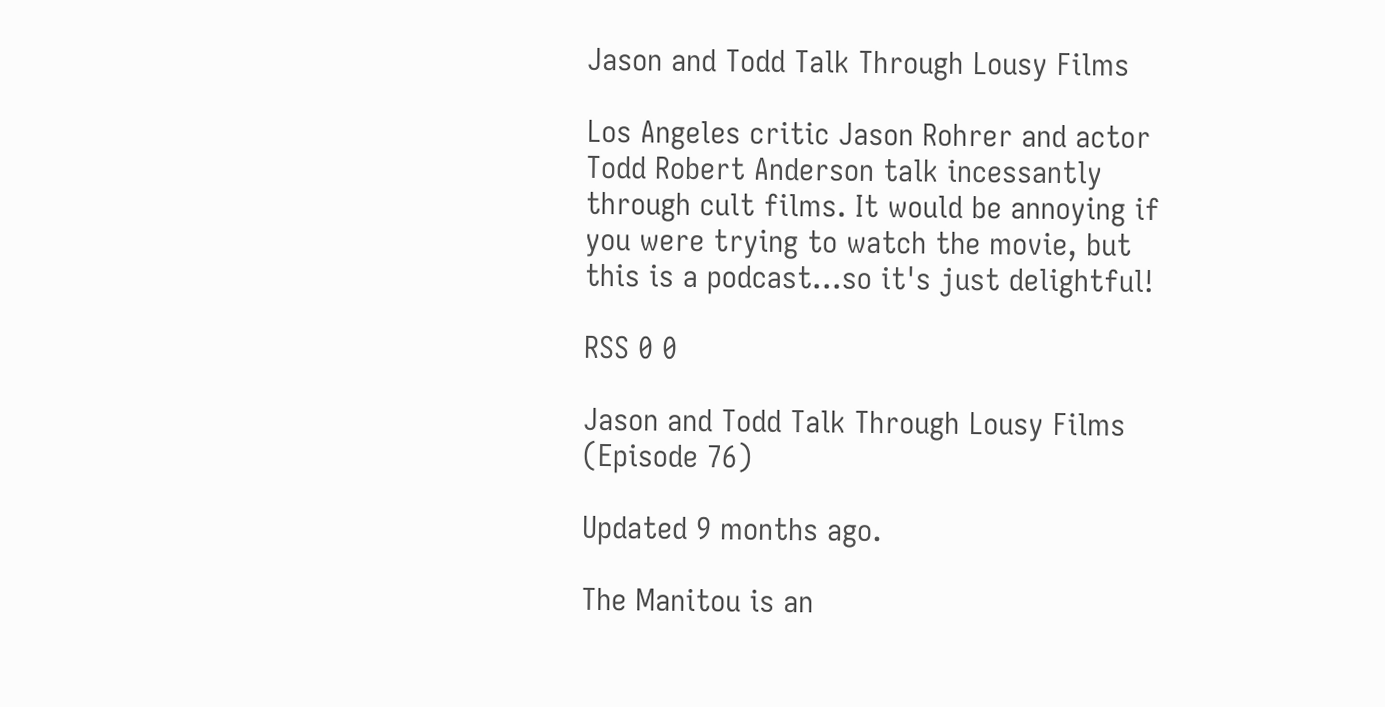Jason and Todd Talk Through Lousy Films

Los Angeles critic Jason Rohrer and actor Todd Robert Anderson talk incessantly through cult films. It would be annoying if you were trying to watch the movie, but this is a podcast...so it's just delightful!

RSS 0 0

Jason and Todd Talk Through Lousy Films (Episode 76)

Updated 9 months ago.

The Manitou is an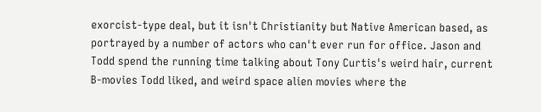exorcist-type deal, but it isn't Christianity but Native American based, as portrayed by a number of actors who can't ever run for office. Jason and Todd spend the running time talking about Tony Curtis's weird hair, current B-movies Todd liked, and weird space alien movies where the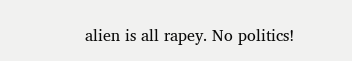alien is all rapey. No politics!